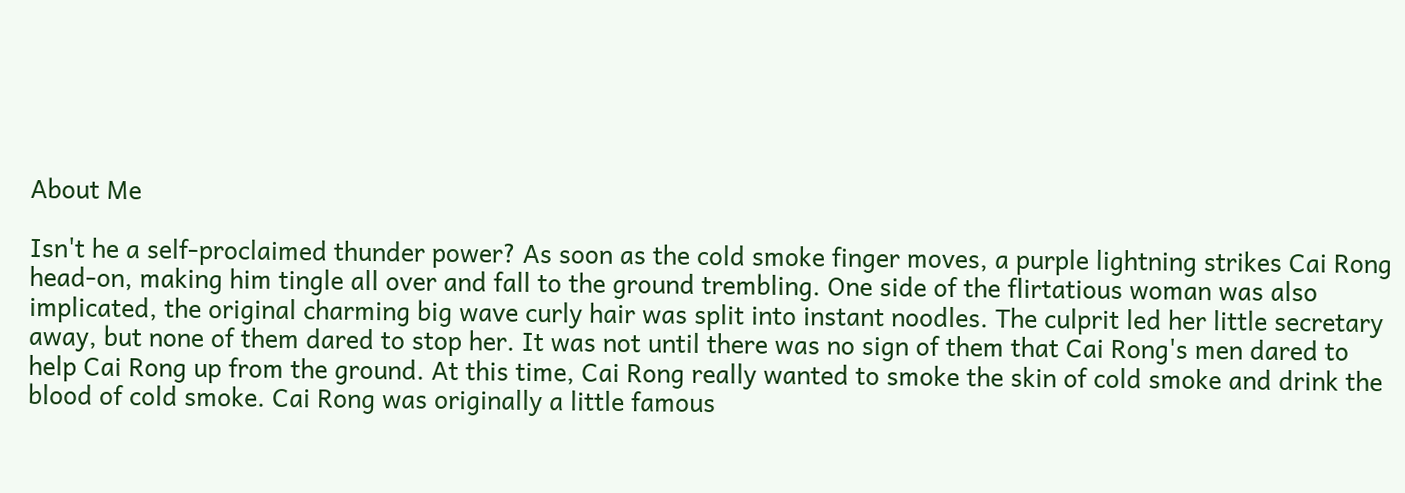About Me

Isn't he a self-proclaimed thunder power? As soon as the cold smoke finger moves, a purple lightning strikes Cai Rong head-on, making him tingle all over and fall to the ground trembling. One side of the flirtatious woman was also implicated, the original charming big wave curly hair was split into instant noodles. The culprit led her little secretary away, but none of them dared to stop her. It was not until there was no sign of them that Cai Rong's men dared to help Cai Rong up from the ground. At this time, Cai Rong really wanted to smoke the skin of cold smoke and drink the blood of cold smoke. Cai Rong was originally a little famous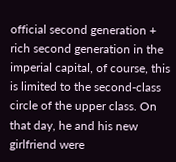official second generation + rich second generation in the imperial capital, of course, this is limited to the second-class circle of the upper class. On that day, he and his new girlfriend were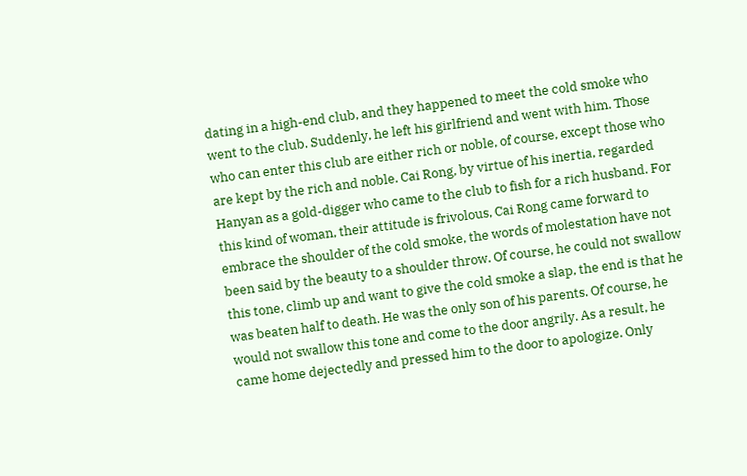dating in a high-end club, and they happened to meet the cold smoke who went to the club. Suddenly, he left his girlfriend and went with him. Those who can enter this club are either rich or noble, of course, except those who are kept by the rich and noble. Cai Rong, by virtue of his inertia, regarded Hanyan as a gold-digger who came to the club to fish for a rich husband. For this kind of woman, their attitude is frivolous, Cai Rong came forward to embrace the shoulder of the cold smoke, the words of molestation have not been said by the beauty to a shoulder throw. Of course, he could not swallow this tone, climb up and want to give the cold smoke a slap, the end is that he was beaten half to death. He was the only son of his parents. Of course, he would not swallow this tone and come to the door angrily. As a result, he came home dejectedly and pressed him to the door to apologize. Only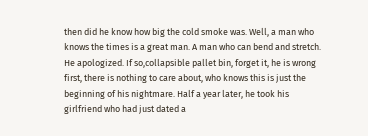then did he know how big the cold smoke was. Well, a man who knows the times is a great man. A man who can bend and stretch. He apologized. If so,collapsible pallet bin, forget it, he is wrong first, there is nothing to care about, who knows this is just the beginning of his nightmare. Half a year later, he took his girlfriend who had just dated a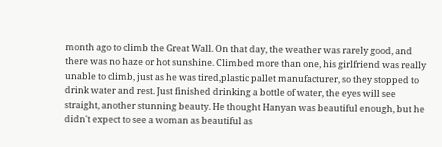month ago to climb the Great Wall. On that day, the weather was rarely good, and there was no haze or hot sunshine. Climbed more than one, his girlfriend was really unable to climb, just as he was tired,plastic pallet manufacturer, so they stopped to drink water and rest. Just finished drinking a bottle of water, the eyes will see straight, another stunning beauty. He thought Hanyan was beautiful enough, but he didn't expect to see a woman as beautiful as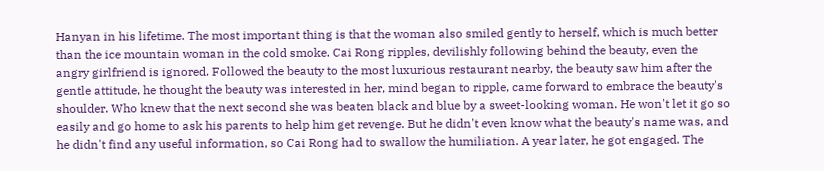Hanyan in his lifetime. The most important thing is that the woman also smiled gently to herself, which is much better than the ice mountain woman in the cold smoke. Cai Rong ripples, devilishly following behind the beauty, even the angry girlfriend is ignored. Followed the beauty to the most luxurious restaurant nearby, the beauty saw him after the gentle attitude, he thought the beauty was interested in her, mind began to ripple, came forward to embrace the beauty's shoulder. Who knew that the next second she was beaten black and blue by a sweet-looking woman. He won't let it go so easily and go home to ask his parents to help him get revenge. But he didn't even know what the beauty's name was, and he didn't find any useful information, so Cai Rong had to swallow the humiliation. A year later, he got engaged. The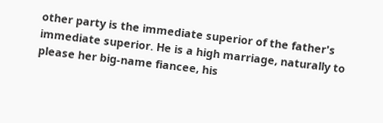other party is the immediate superior of the father's immediate superior. He is a high marriage, naturally to please her big-name fiancee, his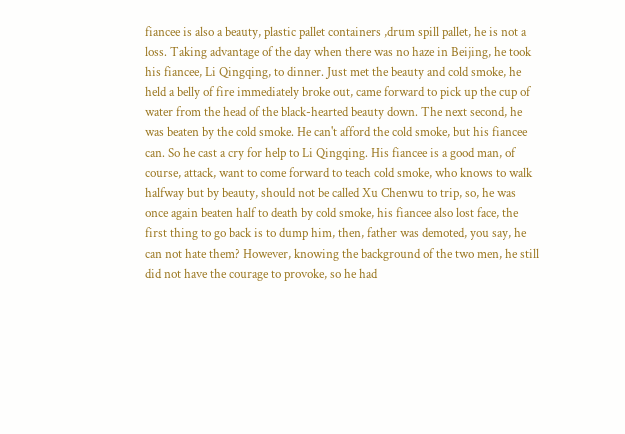fiancee is also a beauty, plastic pallet containers ,drum spill pallet, he is not a loss. Taking advantage of the day when there was no haze in Beijing, he took his fiancee, Li Qingqing, to dinner. Just met the beauty and cold smoke, he held a belly of fire immediately broke out, came forward to pick up the cup of water from the head of the black-hearted beauty down. The next second, he was beaten by the cold smoke. He can't afford the cold smoke, but his fiancee can. So he cast a cry for help to Li Qingqing. His fiancee is a good man, of course, attack, want to come forward to teach cold smoke, who knows to walk halfway but by beauty, should not be called Xu Chenwu to trip, so, he was once again beaten half to death by cold smoke, his fiancee also lost face, the first thing to go back is to dump him, then, father was demoted, you say, he can not hate them? However, knowing the background of the two men, he still did not have the courage to provoke, so he had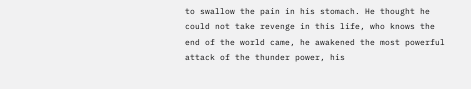to swallow the pain in his stomach. He thought he could not take revenge in this life, who knows the end of the world came, he awakened the most powerful attack of the thunder power, his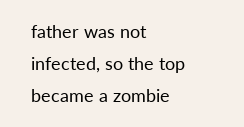father was not infected, so the top became a zombie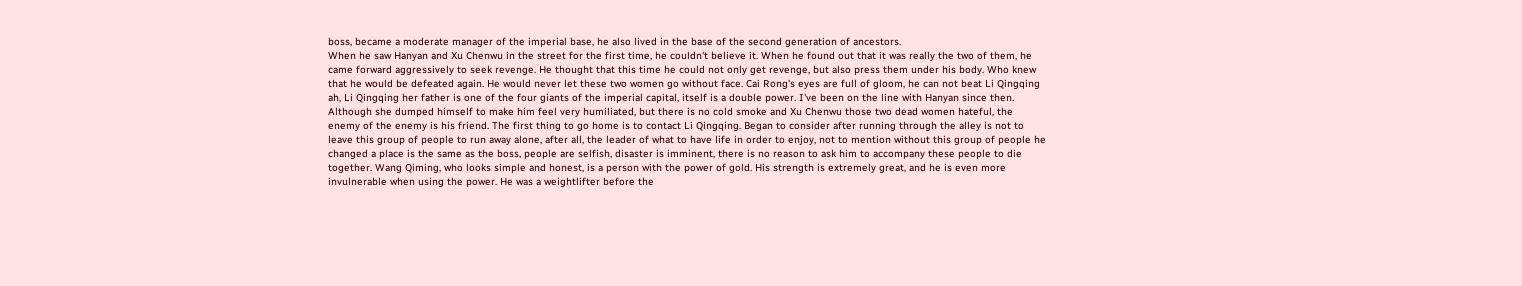boss, became a moderate manager of the imperial base, he also lived in the base of the second generation of ancestors.
When he saw Hanyan and Xu Chenwu in the street for the first time, he couldn't believe it. When he found out that it was really the two of them, he came forward aggressively to seek revenge. He thought that this time he could not only get revenge, but also press them under his body. Who knew that he would be defeated again. He would never let these two women go without face. Cai Rong's eyes are full of gloom, he can not beat Li Qingqing ah, Li Qingqing her father is one of the four giants of the imperial capital, itself is a double power. I've been on the line with Hanyan since then. Although she dumped himself to make him feel very humiliated, but there is no cold smoke and Xu Chenwu those two dead women hateful, the enemy of the enemy is his friend. The first thing to go home is to contact Li Qingqing. Began to consider after running through the alley is not to leave this group of people to run away alone, after all, the leader of what to have life in order to enjoy, not to mention without this group of people he changed a place is the same as the boss, people are selfish, disaster is imminent, there is no reason to ask him to accompany these people to die together. Wang Qiming, who looks simple and honest, is a person with the power of gold. His strength is extremely great, and he is even more invulnerable when using the power. He was a weightlifter before the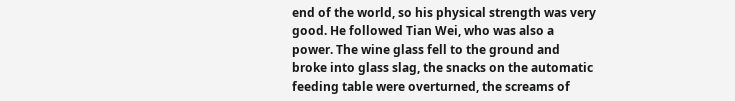end of the world, so his physical strength was very good. He followed Tian Wei, who was also a power. The wine glass fell to the ground and broke into glass slag, the snacks on the automatic feeding table were overturned, the screams of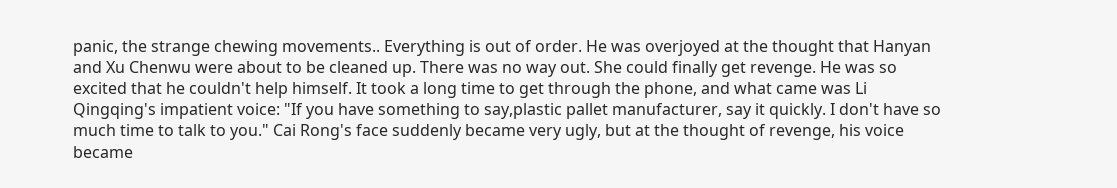panic, the strange chewing movements.. Everything is out of order. He was overjoyed at the thought that Hanyan and Xu Chenwu were about to be cleaned up. There was no way out. She could finally get revenge. He was so excited that he couldn't help himself. It took a long time to get through the phone, and what came was Li Qingqing's impatient voice: "If you have something to say,plastic pallet manufacturer, say it quickly. I don't have so much time to talk to you." Cai Rong's face suddenly became very ugly, but at the thought of revenge, his voice became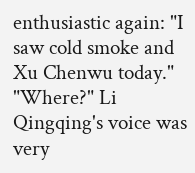enthusiastic again: "I saw cold smoke and Xu Chenwu today." "Where?" Li Qingqing's voice was very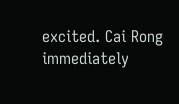excited. Cai Rong immediately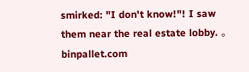smirked: "I don't know!"! I saw them near the real estate lobby. 。 binpallet.com